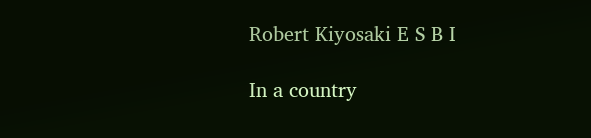Robert Kiyosaki E S B I

In a country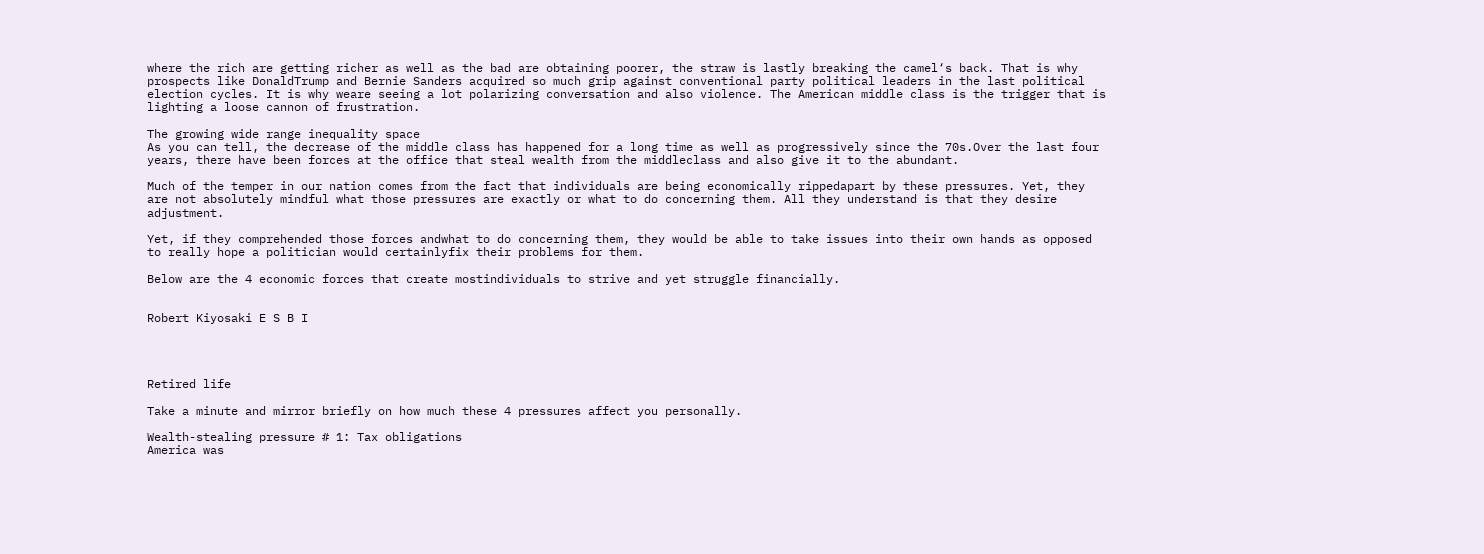where the rich are getting richer as well as the bad are obtaining poorer, the straw is lastly breaking the camel‘s back. That is why prospects like DonaldTrump and Bernie Sanders acquired so much grip against conventional party political leaders in the last political election cycles. It is why weare seeing a lot polarizing conversation and also violence. The American middle class is the trigger that is lighting a loose cannon of frustration.

The growing wide range inequality space
As you can tell, the decrease of the middle class has happened for a long time as well as progressively since the 70s.Over the last four years, there have been forces at the office that steal wealth from the middleclass and also give it to the abundant.

Much of the temper in our nation comes from the fact that individuals are being economically rippedapart by these pressures. Yet, they are not absolutely mindful what those pressures are exactly or what to do concerning them. All they understand is that they desire adjustment.

Yet, if they comprehended those forces andwhat to do concerning them, they would be able to take issues into their own hands as opposed to really hope a politician would certainlyfix their problems for them.

Below are the 4 economic forces that create mostindividuals to strive and yet struggle financially.


Robert Kiyosaki E S B I




Retired life

Take a minute and mirror briefly on how much these 4 pressures affect you personally.

Wealth-stealing pressure # 1: Tax obligations
America was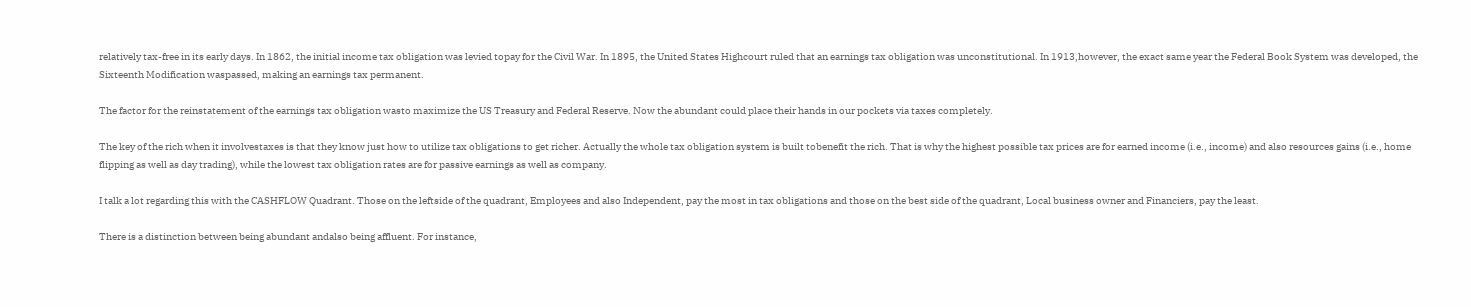relatively tax-free in its early days. In 1862, the initial income tax obligation was levied topay for the Civil War. In 1895, the United States Highcourt ruled that an earnings tax obligation was unconstitutional. In 1913,however, the exact same year the Federal Book System was developed, the Sixteenth Modification waspassed, making an earnings tax permanent.

The factor for the reinstatement of the earnings tax obligation wasto maximize the US Treasury and Federal Reserve. Now the abundant could place their hands in our pockets via taxes completely.

The key of the rich when it involvestaxes is that they know just how to utilize tax obligations to get richer. Actually the whole tax obligation system is built tobenefit the rich. That is why the highest possible tax prices are for earned income (i.e., income) and also resources gains (i.e., home flipping as well as day trading), while the lowest tax obligation rates are for passive earnings as well as company.

I talk a lot regarding this with the CASHFLOW Quadrant. Those on the leftside of the quadrant, Employees and also Independent, pay the most in tax obligations and those on the best side of the quadrant, Local business owner and Financiers, pay the least.

There is a distinction between being abundant andalso being affluent. For instance,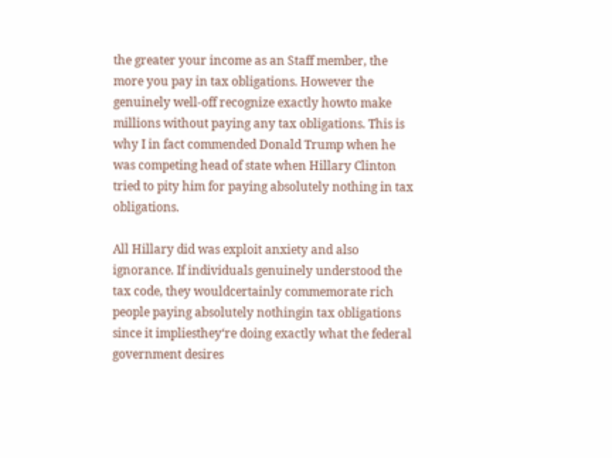the greater your income as an Staff member, the more you pay in tax obligations. However the genuinely well-off recognize exactly howto make millions without paying any tax obligations. This is why I in fact commended Donald Trump when he was competing head of state when Hillary Clinton tried to pity him for paying absolutely nothing in tax obligations.

All Hillary did was exploit anxiety and also ignorance. If individuals genuinely understood the tax code, they wouldcertainly commemorate rich people paying absolutely nothingin tax obligations since it impliesthey‘re doing exactly what the federal government desires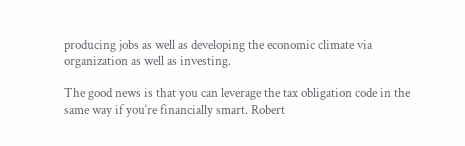producing jobs as well as developing the economic climate via organization as well as investing.

The good news is that you can leverage the tax obligation code in the same way if you‘re financially smart. Robert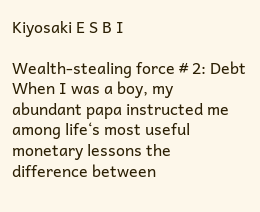Kiyosaki E S B I

Wealth-stealing force # 2: Debt
When I was a boy, my abundant papa instructed me among life‘s most useful monetary lessons the difference between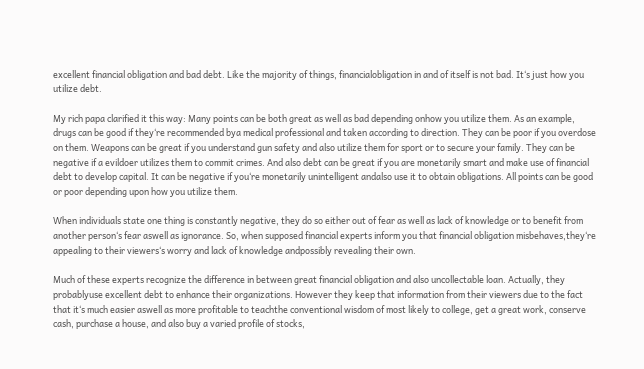excellent financial obligation and bad debt. Like the majority of things, financialobligation in and of itself is not bad. It‘s just how you utilize debt.

My rich papa clarified it this way: Many points can be both great as well as bad depending onhow you utilize them. As an example, drugs can be good if they‘re recommended bya medical professional and taken according to direction. They can be poor if you overdose on them. Weapons can be great if you understand gun safety and also utilize them for sport or to secure your family. They can be negative if a evildoer utilizes them to commit crimes. And also debt can be great if you are monetarily smart and make use of financial debt to develop capital. It can be negative if you‘re monetarily unintelligent andalso use it to obtain obligations. All points can be good or poor depending upon how you utilize them.

When individuals state one thing is constantly negative, they do so either out of fear as well as lack of knowledge or to benefit from another person‘s fear aswell as ignorance. So, when supposed financial experts inform you that financial obligation misbehaves,they‘re appealing to their viewers‘s worry and lack of knowledge andpossibly revealing their own.

Much of these experts recognize the difference in between great financial obligation and also uncollectable loan. Actually, they probablyuse excellent debt to enhance their organizations. However they keep that information from their viewers due to the fact that it‘s much easier aswell as more profitable to teachthe conventional wisdom of most likely to college, get a great work, conserve cash, purchase a house, and also buy a varied profile of stocks,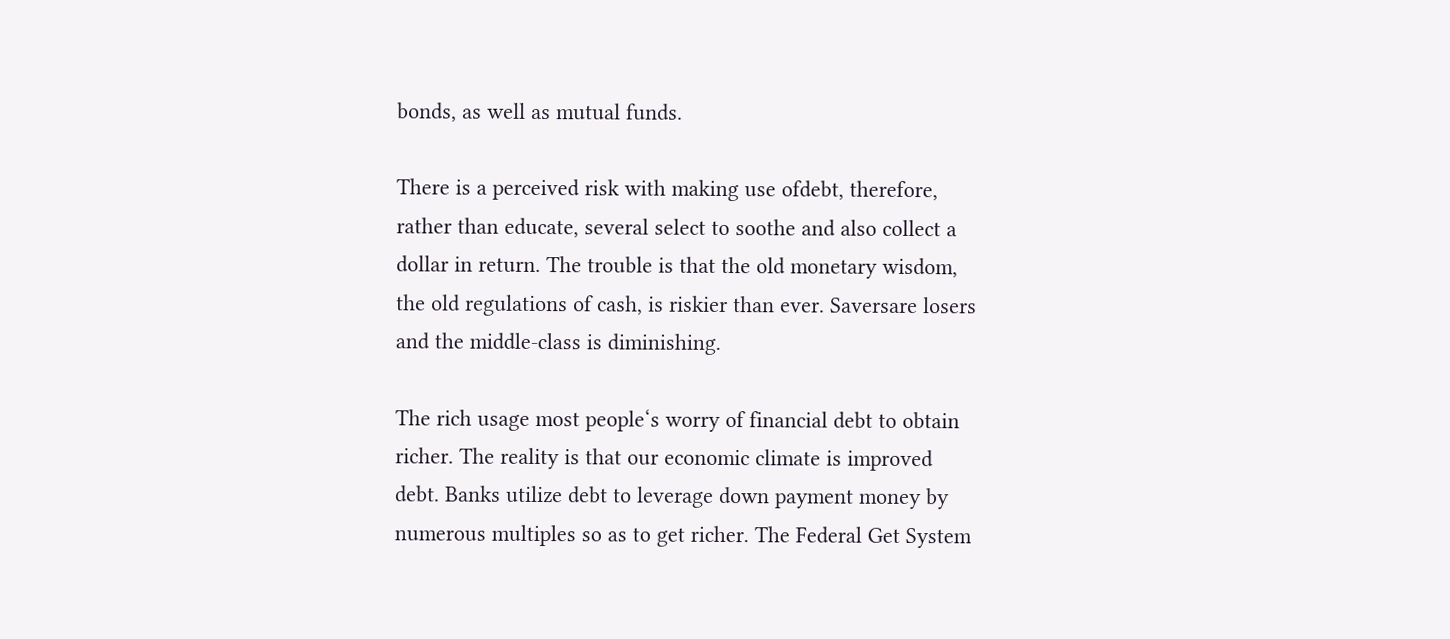bonds, as well as mutual funds.

There is a perceived risk with making use ofdebt, therefore, rather than educate, several select to soothe and also collect a dollar in return. The trouble is that the old monetary wisdom, the old regulations of cash, is riskier than ever. Saversare losers and the middle-class is diminishing.

The rich usage most people‘s worry of financial debt to obtain richer. The reality is that our economic climate is improved debt. Banks utilize debt to leverage down payment money by numerous multiples so as to get richer. The Federal Get System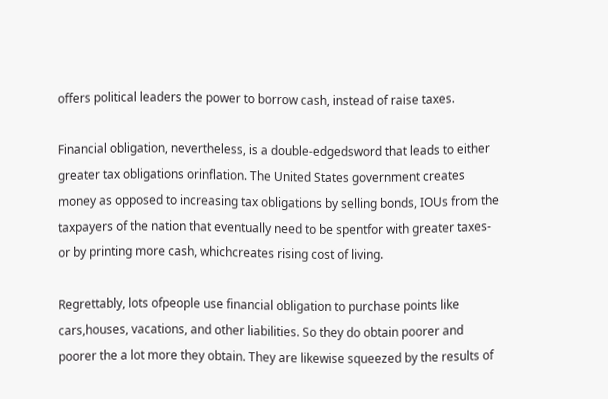offers political leaders the power to borrow cash, instead of raise taxes.

Financial obligation, nevertheless, is a double-edgedsword that leads to either greater tax obligations orinflation. The United States government creates money as opposed to increasing tax obligations by selling bonds, IOUs from the taxpayers of the nation that eventually need to be spentfor with greater taxes-or by printing more cash, whichcreates rising cost of living.

Regrettably, lots ofpeople use financial obligation to purchase points like cars,houses, vacations, and other liabilities. So they do obtain poorer and poorer the a lot more they obtain. They are likewise squeezed by the results of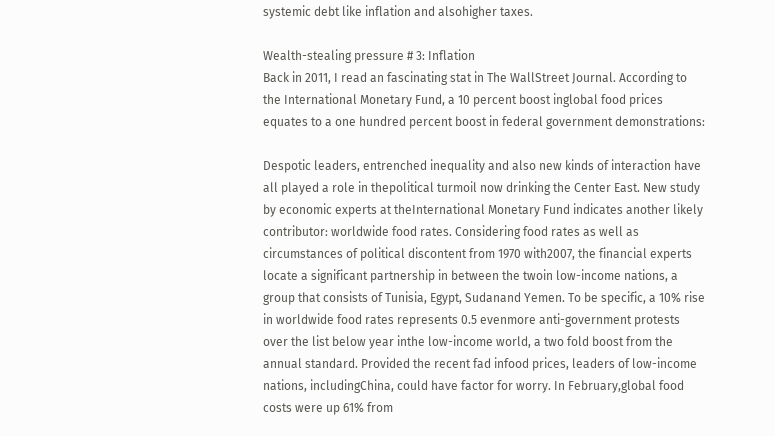systemic debt like inflation and alsohigher taxes.

Wealth-stealing pressure # 3: Inflation
Back in 2011, I read an fascinating stat in The WallStreet Journal. According to the International Monetary Fund, a 10 percent boost inglobal food prices equates to a one hundred percent boost in federal government demonstrations:

Despotic leaders, entrenched inequality and also new kinds of interaction have all played a role in thepolitical turmoil now drinking the Center East. New study by economic experts at theInternational Monetary Fund indicates another likely contributor: worldwide food rates. Considering food rates as well as circumstances of political discontent from 1970 with2007, the financial experts locate a significant partnership in between the twoin low-income nations, a group that consists of Tunisia, Egypt, Sudanand Yemen. To be specific, a 10% rise in worldwide food rates represents 0.5 evenmore anti-government protests over the list below year inthe low-income world, a two fold boost from the annual standard. Provided the recent fad infood prices, leaders of low-income nations, includingChina, could have factor for worry. In February,global food costs were up 61% from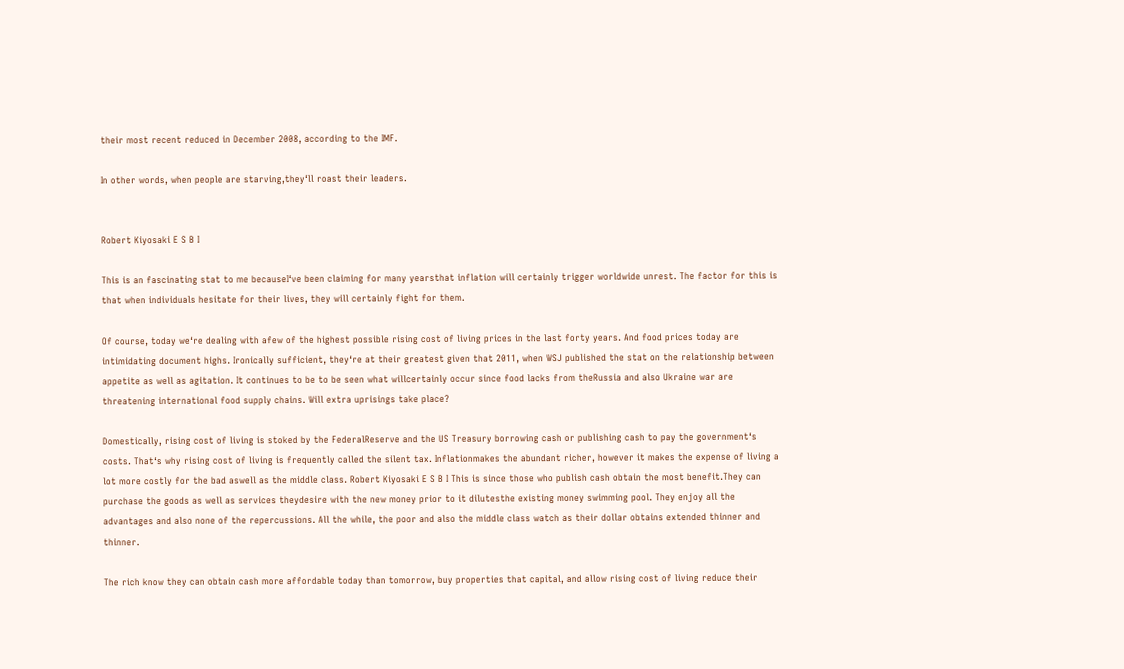their most recent reduced in December 2008, according to the IMF.

In other words, when people are starving,they‘ll roast their leaders.


Robert Kiyosaki E S B I

This is an fascinating stat to me becauseI‘ve been claiming for many yearsthat inflation will certainly trigger worldwide unrest. The factor for this is that when individuals hesitate for their lives, they will certainly fight for them.

Of course, today we‘re dealing with afew of the highest possible rising cost of living prices in the last forty years. And food prices today are intimidating document highs. Ironically sufficient, they‘re at their greatest given that 2011, when WSJ published the stat on the relationship between appetite as well as agitation. It continues to be to be seen what willcertainly occur since food lacks from theRussia and also Ukraine war are threatening international food supply chains. Will extra uprisings take place?

Domestically, rising cost of living is stoked by the FederalReserve and the US Treasury borrowing cash or publishing cash to pay the government‘s costs. That‘s why rising cost of living is frequently called the silent tax. Inflationmakes the abundant richer, however it makes the expense of living a lot more costly for the bad aswell as the middle class. Robert Kiyosaki E S B I This is since those who publish cash obtain the most benefit.They can purchase the goods as well as services theydesire with the new money prior to it dilutesthe existing money swimming pool. They enjoy all the advantages and also none of the repercussions. All the while, the poor and also the middle class watch as their dollar obtains extended thinner and thinner.

The rich know they can obtain cash more affordable today than tomorrow, buy properties that capital, and allow rising cost of living reduce their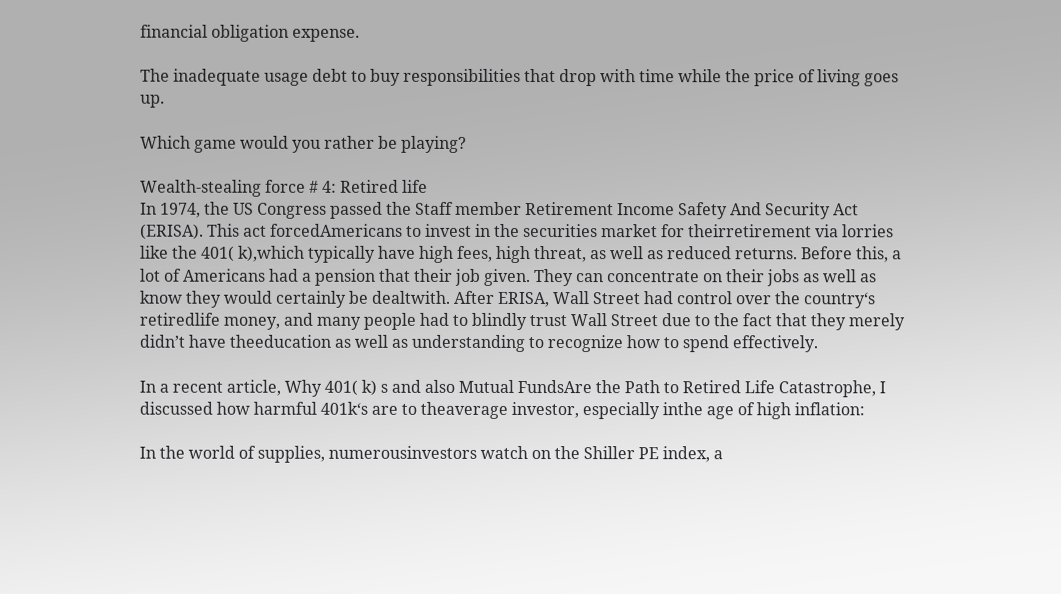financial obligation expense.

The inadequate usage debt to buy responsibilities that drop with time while the price of living goes up.

Which game would you rather be playing?

Wealth-stealing force # 4: Retired life
In 1974, the US Congress passed the Staff member Retirement Income Safety And Security Act (ERISA). This act forcedAmericans to invest in the securities market for theirretirement via lorries like the 401( k),which typically have high fees, high threat, as well as reduced returns. Before this, a lot of Americans had a pension that their job given. They can concentrate on their jobs as well as know they would certainly be dealtwith. After ERISA, Wall Street had control over the country‘s retiredlife money, and many people had to blindly trust Wall Street due to the fact that they merely didn’t have theeducation as well as understanding to recognize how to spend effectively.

In a recent article, Why 401( k) s and also Mutual FundsAre the Path to Retired Life Catastrophe, I discussed how harmful 401k‘s are to theaverage investor, especially inthe age of high inflation:

In the world of supplies, numerousinvestors watch on the Shiller PE index, a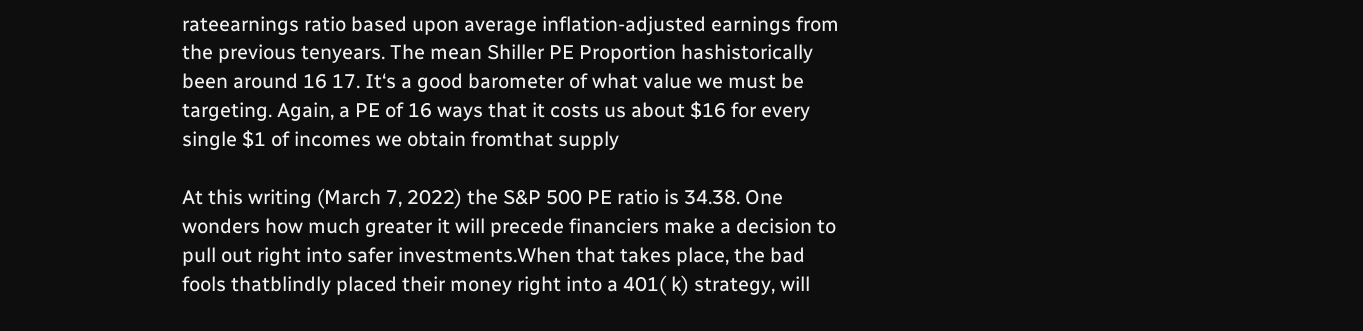rateearnings ratio based upon average inflation-adjusted earnings from the previous tenyears. The mean Shiller PE Proportion hashistorically been around 16 17. It‘s a good barometer of what value we must be targeting. Again, a PE of 16 ways that it costs us about $16 for every single $1 of incomes we obtain fromthat supply

At this writing (March 7, 2022) the S&P 500 PE ratio is 34.38. One wonders how much greater it will precede financiers make a decision to pull out right into safer investments.When that takes place, the bad fools thatblindly placed their money right into a 401( k) strategy, will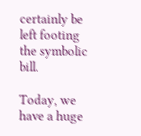certainly be left footing the symbolic bill.

Today, we have a huge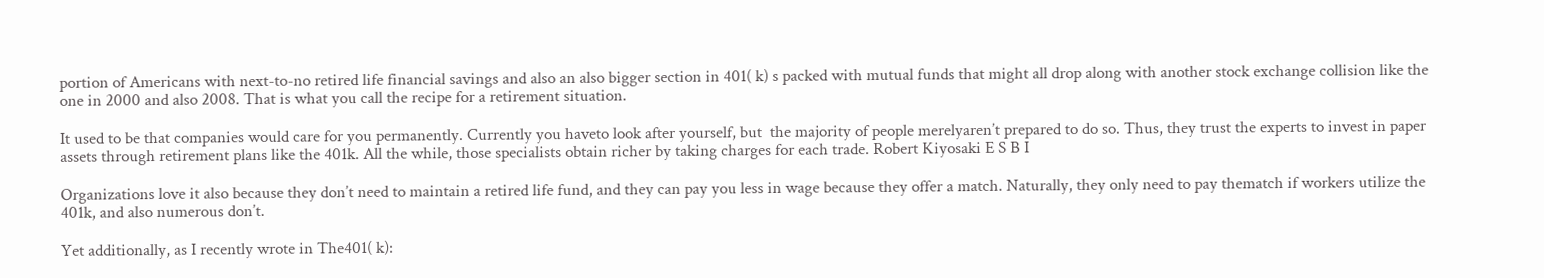portion of Americans with next-to-no retired life financial savings and also an also bigger section in 401( k) s packed with mutual funds that might all drop along with another stock exchange collision like the one in 2000 and also 2008. That is what you call the recipe for a retirement situation.

It used to be that companies would care for you permanently. Currently you haveto look after yourself, but  the majority of people merelyaren’t prepared to do so. Thus, they trust the experts to invest in paper assets through retirement plans like the 401k. All the while, those specialists obtain richer by taking charges for each trade. Robert Kiyosaki E S B I

Organizations love it also because they don’t need to maintain a retired life fund, and they can pay you less in wage because they offer a match. Naturally, they only need to pay thematch if workers utilize the 401k, and also numerous don’t.

Yet additionally, as I recently wrote in The401( k):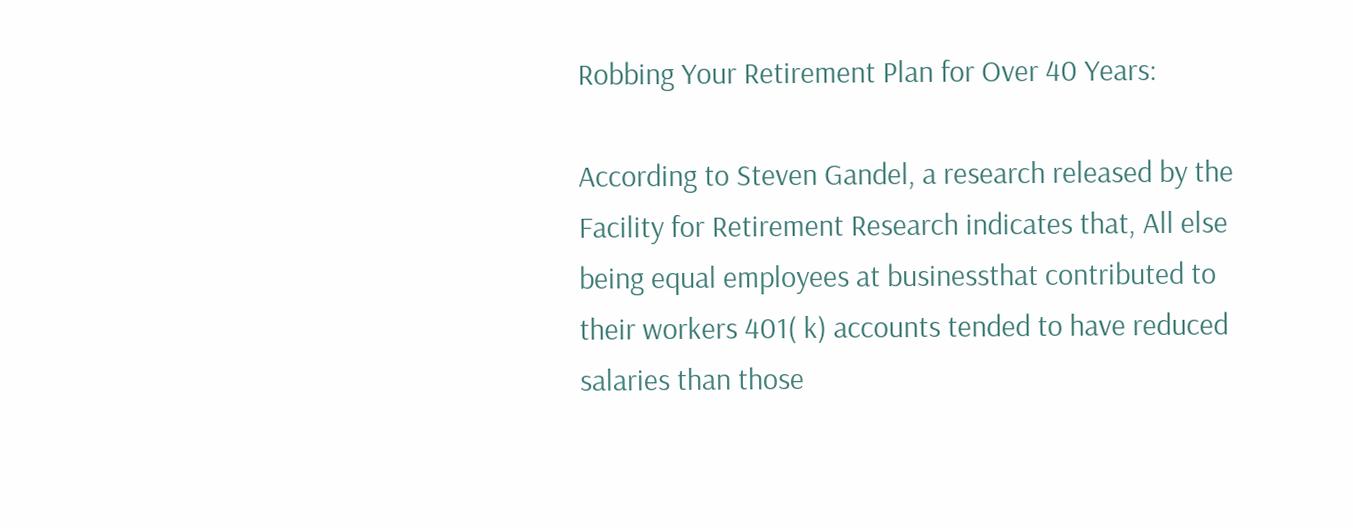Robbing Your Retirement Plan for Over 40 Years:

According to Steven Gandel, a research released by the Facility for Retirement Research indicates that, All else being equal employees at businessthat contributed to their workers 401( k) accounts tended to have reduced salaries than those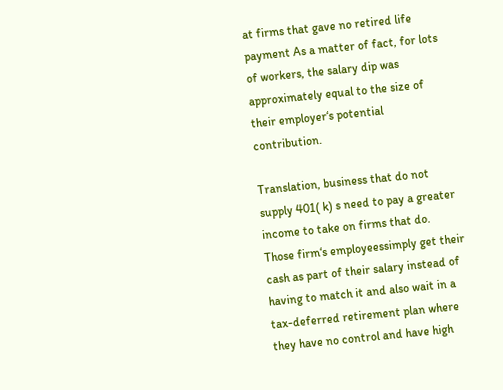at firms that gave no retired life payment As a matter of fact, for lots of workers, the salary dip was approximately equal to the size of their employer‘s potential contribution.

Translation, business that do not supply 401( k) s need to pay a greater income to take on firms that do. Those firm‘s employeessimply get their cash as part of their salary instead of having to match it and also wait in a tax-deferred retirement plan where they have no control and have high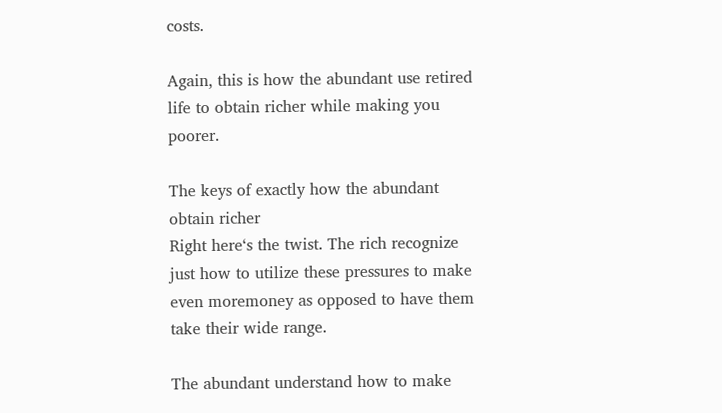costs.

Again, this is how the abundant use retired life to obtain richer while making you poorer.

The keys of exactly how the abundant obtain richer
Right here‘s the twist. The rich recognize just how to utilize these pressures to make even moremoney as opposed to have them take their wide range.

The abundant understand how to make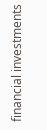financial investments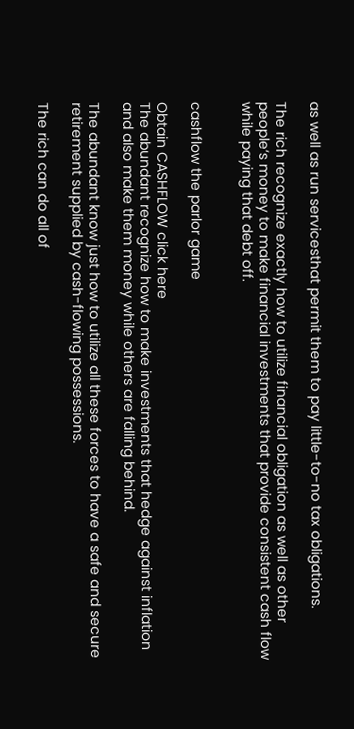as well as run servicesthat permit them to pay little-to-no tax obligations.

The rich recognize exactly how to utilize financial obligation as well as other people‘s money to make financial investments that provide consistent cash flow while paying that debt off.


cashflow the parlor game

Obtain CASHFLOW click here
The abundant recognize how to make investments that hedge against inflation and also make them money while others are falling behind.

The abundant know just how to utilize all these forces to have a safe and secure retirement supplied by cash-flowing possessions.

The rich can do all of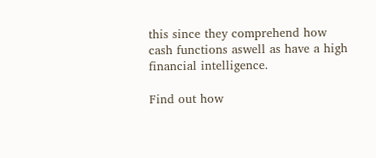this since they comprehend how cash functions aswell as have a high financial intelligence.

Find out how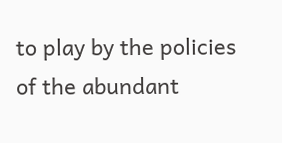to play by the policies of the abundant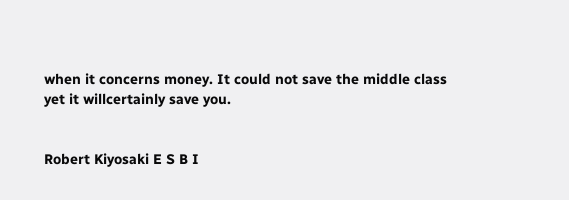when it concerns money. It could not save the middle class yet it willcertainly save you.


Robert Kiyosaki E S B I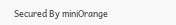Secured By miniOrange